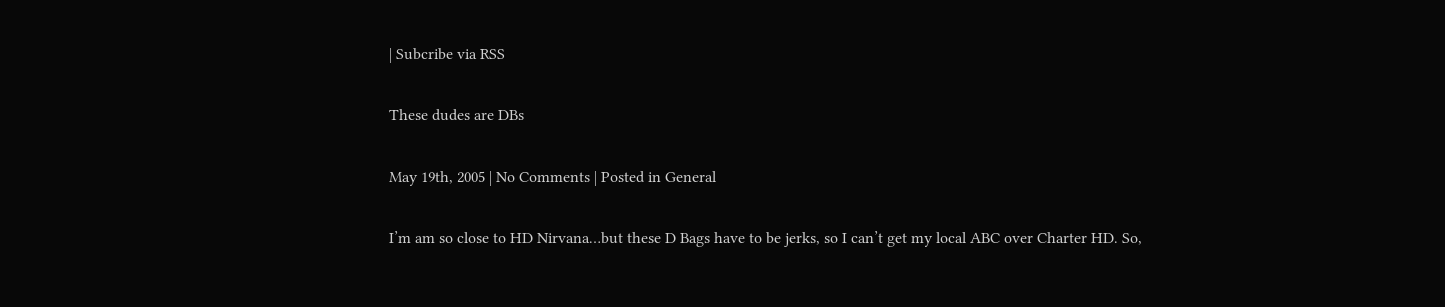| Subcribe via RSS

These dudes are DBs

May 19th, 2005 | No Comments | Posted in General

I’m am so close to HD Nirvana…but these D Bags have to be jerks, so I can’t get my local ABC over Charter HD. So,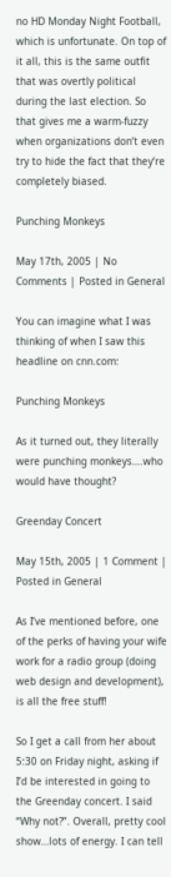no HD Monday Night Football, which is unfortunate. On top of it all, this is the same outfit that was overtly political during the last election. So that gives me a warm-fuzzy when organizations don’t even try to hide the fact that they’re completely biased.

Punching Monkeys

May 17th, 2005 | No Comments | Posted in General

You can imagine what I was thinking of when I saw this headline on cnn.com:

Punching Monkeys

As it turned out, they literally were punching monkeys….who would have thought?

Greenday Concert

May 15th, 2005 | 1 Comment | Posted in General

As I’ve mentioned before, one of the perks of having your wife work for a radio group (doing web design and development), is all the free stuff!

So I get a call from her about 5:30 on Friday night, asking if I’d be interested in going to the Greenday concert. I said “Why not?”. Overall, pretty cool show…lots of energy. I can tell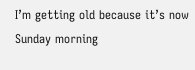I’m getting old because it’s now Sunday morning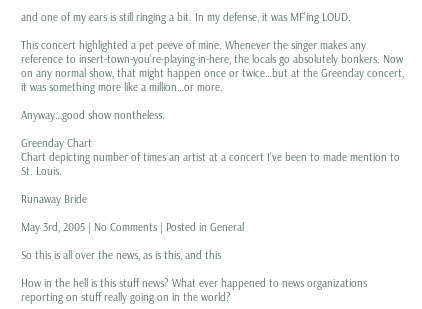and one of my ears is still ringing a bit. In my defense, it was MF’ing LOUD.

This concert highlighted a pet peeve of mine. Whenever the singer makes any reference to insert-town-you’re-playing-in-here, the locals go absolutely bonkers. Now on any normal show, that might happen once or twice…but at the Greenday concert, it was something more like a million…or more.

Anyway…good show nontheless.

Greenday Chart
Chart depicting number of times an artist at a concert I’ve been to made mention to St. Louis.

Runaway Bride

May 3rd, 2005 | No Comments | Posted in General

So this is all over the news, as is this, and this

How in the hell is this stuff news? What ever happened to news organizations reporting on stuff really going on in the world?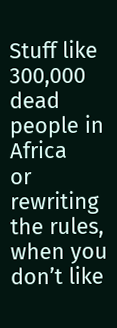Stuff like 300,000 dead people in Africa
or rewriting the rules, when you don’t like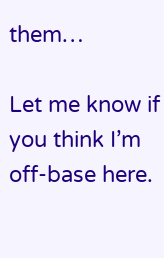them…

Let me know if you think I’m off-base here.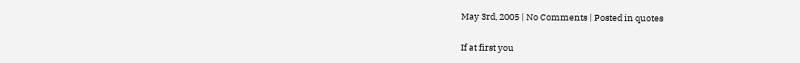May 3rd, 2005 | No Comments | Posted in quotes

If at first you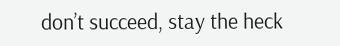don’t succeed, stay the heck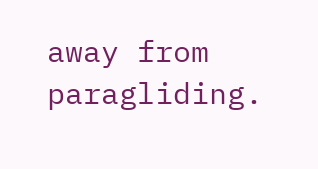away from paragliding.